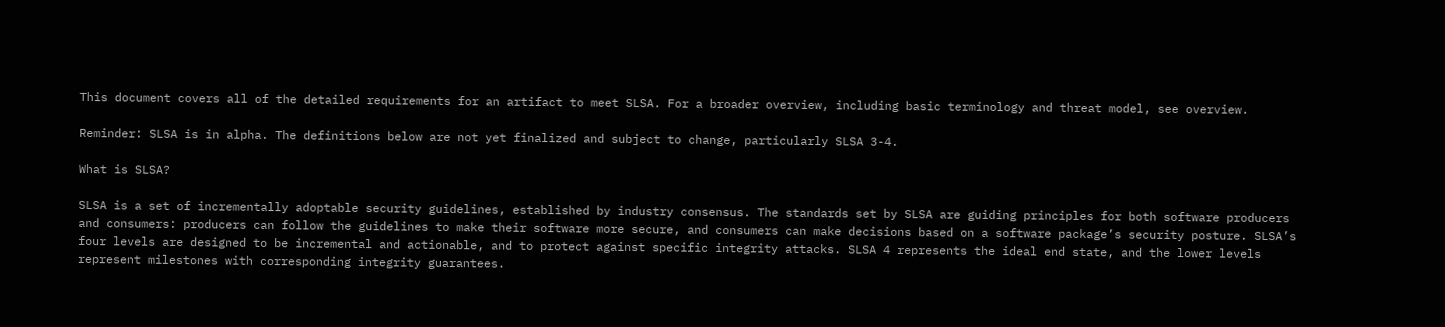This document covers all of the detailed requirements for an artifact to meet SLSA. For a broader overview, including basic terminology and threat model, see overview.

Reminder: SLSA is in alpha. The definitions below are not yet finalized and subject to change, particularly SLSA 3-4.

What is SLSA?

SLSA is a set of incrementally adoptable security guidelines, established by industry consensus. The standards set by SLSA are guiding principles for both software producers and consumers: producers can follow the guidelines to make their software more secure, and consumers can make decisions based on a software package’s security posture. SLSA’s four levels are designed to be incremental and actionable, and to protect against specific integrity attacks. SLSA 4 represents the ideal end state, and the lower levels represent milestones with corresponding integrity guarantees.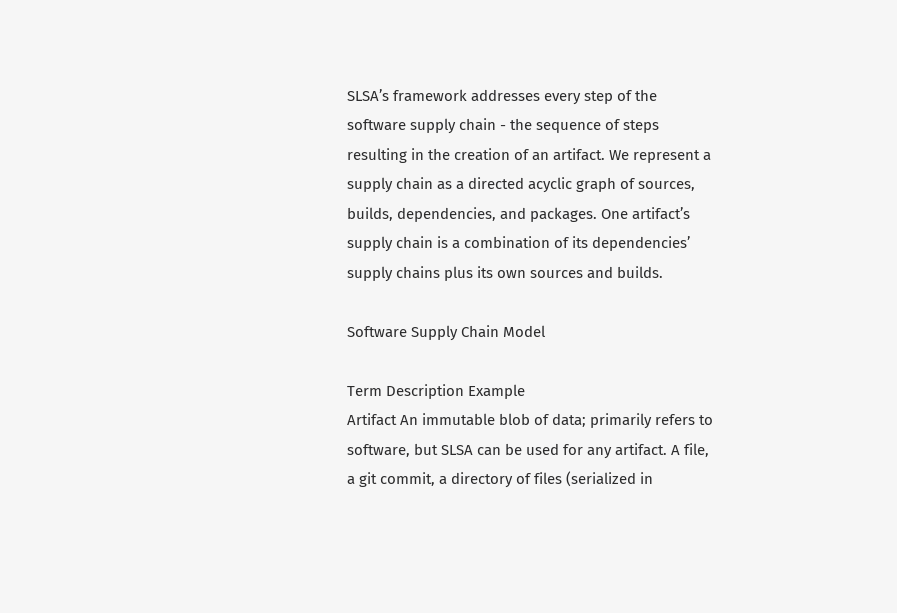SLSA’s framework addresses every step of the software supply chain - the sequence of steps resulting in the creation of an artifact. We represent a supply chain as a directed acyclic graph of sources, builds, dependencies, and packages. One artifact’s supply chain is a combination of its dependencies’ supply chains plus its own sources and builds.

Software Supply Chain Model

Term Description Example
Artifact An immutable blob of data; primarily refers to software, but SLSA can be used for any artifact. A file, a git commit, a directory of files (serialized in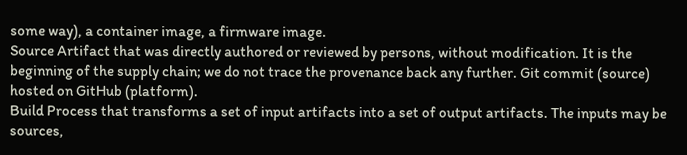some way), a container image, a firmware image.
Source Artifact that was directly authored or reviewed by persons, without modification. It is the beginning of the supply chain; we do not trace the provenance back any further. Git commit (source) hosted on GitHub (platform).
Build Process that transforms a set of input artifacts into a set of output artifacts. The inputs may be sources,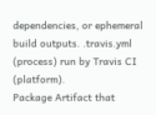dependencies, or ephemeral build outputs. .travis.yml (process) run by Travis CI (platform).
Package Artifact that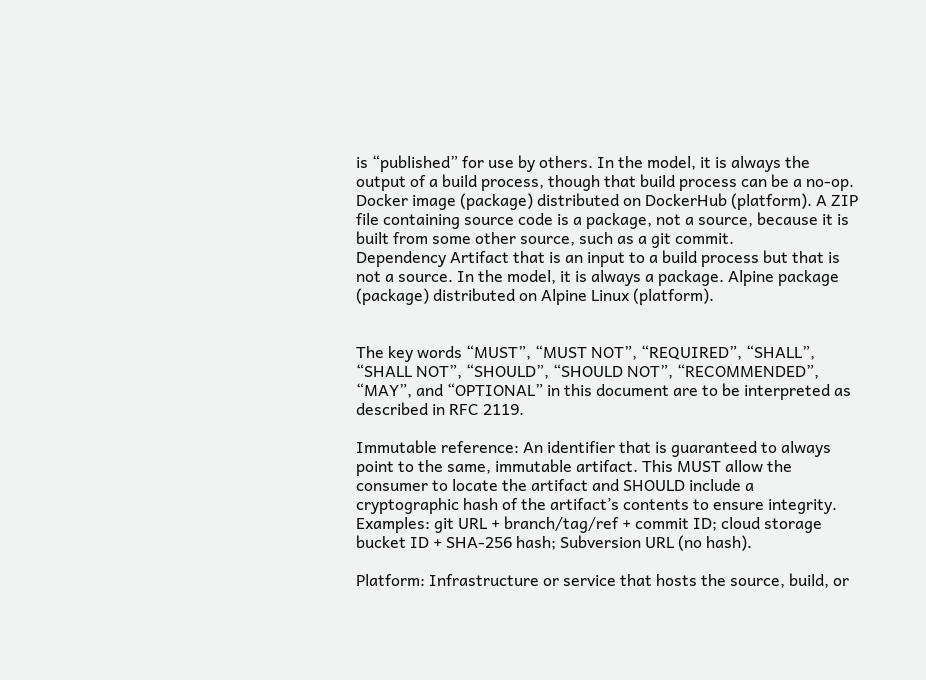is “published” for use by others. In the model, it is always the output of a build process, though that build process can be a no-op. Docker image (package) distributed on DockerHub (platform). A ZIP file containing source code is a package, not a source, because it is built from some other source, such as a git commit.
Dependency Artifact that is an input to a build process but that is not a source. In the model, it is always a package. Alpine package (package) distributed on Alpine Linux (platform).


The key words “MUST”, “MUST NOT”, “REQUIRED”, “SHALL”, “SHALL NOT”, “SHOULD”, “SHOULD NOT”, “RECOMMENDED”, “MAY”, and “OPTIONAL” in this document are to be interpreted as described in RFC 2119.

Immutable reference: An identifier that is guaranteed to always point to the same, immutable artifact. This MUST allow the consumer to locate the artifact and SHOULD include a cryptographic hash of the artifact’s contents to ensure integrity. Examples: git URL + branch/tag/ref + commit ID; cloud storage bucket ID + SHA-256 hash; Subversion URL (no hash).

Platform: Infrastructure or service that hosts the source, build, or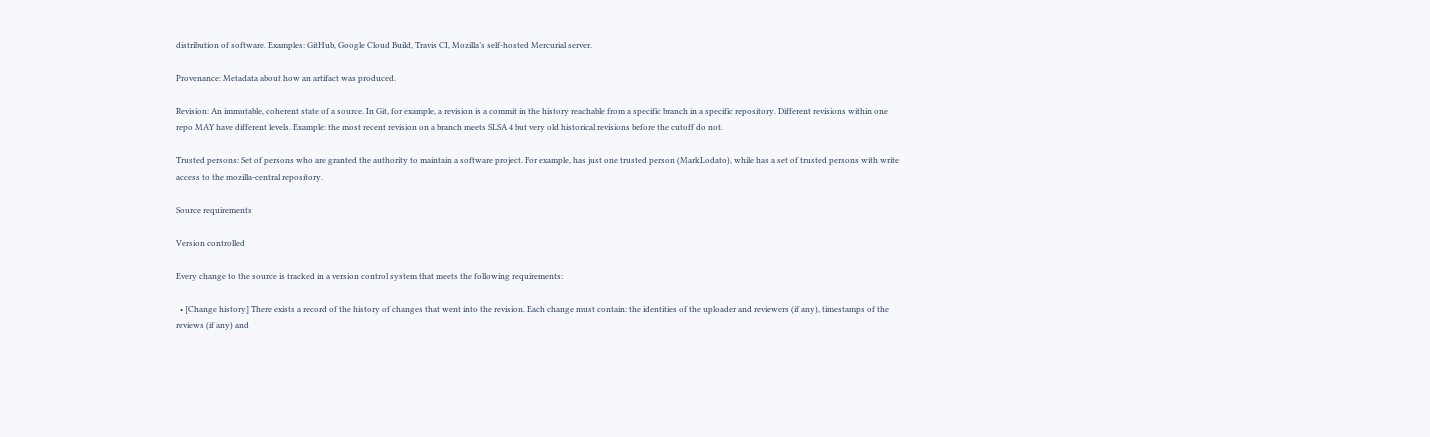distribution of software. Examples: GitHub, Google Cloud Build, Travis CI, Mozilla’s self-hosted Mercurial server.

Provenance: Metadata about how an artifact was produced.

Revision: An immutable, coherent state of a source. In Git, for example, a revision is a commit in the history reachable from a specific branch in a specific repository. Different revisions within one repo MAY have different levels. Example: the most recent revision on a branch meets SLSA 4 but very old historical revisions before the cutoff do not.

Trusted persons: Set of persons who are granted the authority to maintain a software project. For example, has just one trusted person (MarkLodato), while has a set of trusted persons with write access to the mozilla-central repository.

Source requirements

Version controlled

Every change to the source is tracked in a version control system that meets the following requirements:

  • [Change history] There exists a record of the history of changes that went into the revision. Each change must contain: the identities of the uploader and reviewers (if any), timestamps of the reviews (if any) and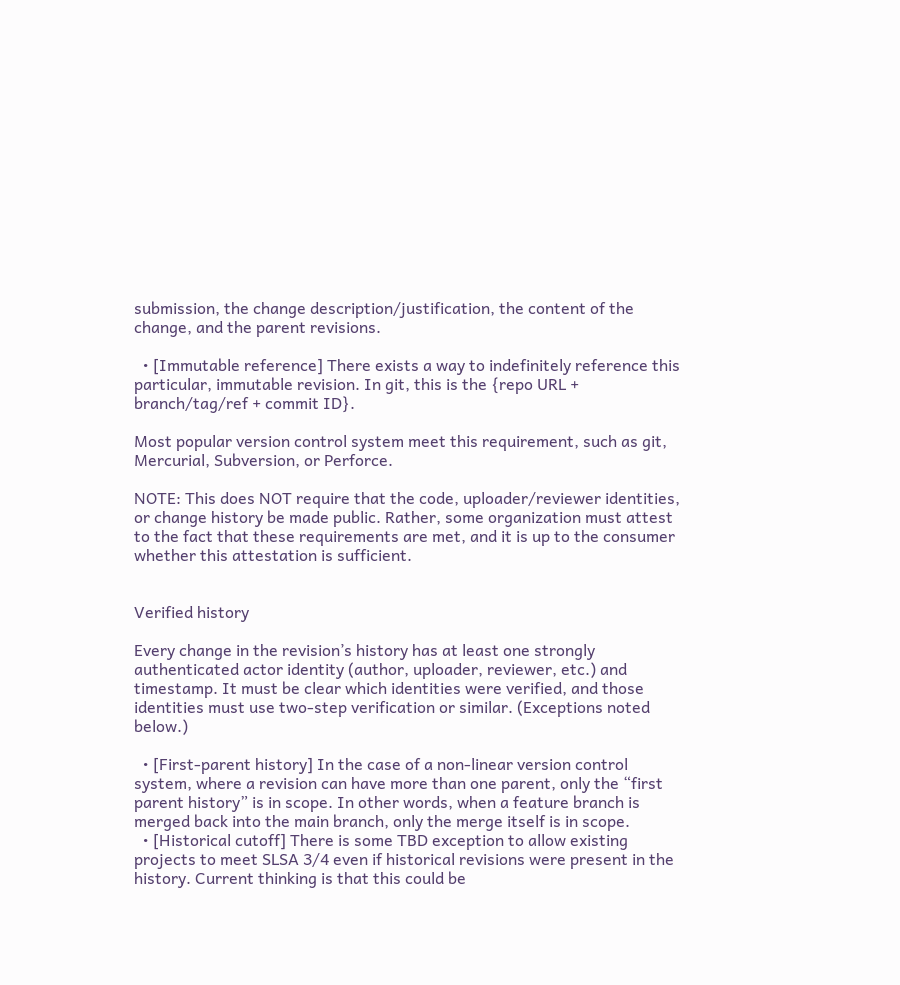submission, the change description/justification, the content of the change, and the parent revisions.

  • [Immutable reference] There exists a way to indefinitely reference this particular, immutable revision. In git, this is the {repo URL + branch/tag/ref + commit ID}.

Most popular version control system meet this requirement, such as git, Mercurial, Subversion, or Perforce.

NOTE: This does NOT require that the code, uploader/reviewer identities, or change history be made public. Rather, some organization must attest to the fact that these requirements are met, and it is up to the consumer whether this attestation is sufficient.


Verified history

Every change in the revision’s history has at least one strongly authenticated actor identity (author, uploader, reviewer, etc.) and timestamp. It must be clear which identities were verified, and those identities must use two-step verification or similar. (Exceptions noted below.)

  • [First-parent history] In the case of a non-linear version control system, where a revision can have more than one parent, only the “first parent history” is in scope. In other words, when a feature branch is merged back into the main branch, only the merge itself is in scope.
  • [Historical cutoff] There is some TBD exception to allow existing projects to meet SLSA 3/4 even if historical revisions were present in the history. Current thinking is that this could be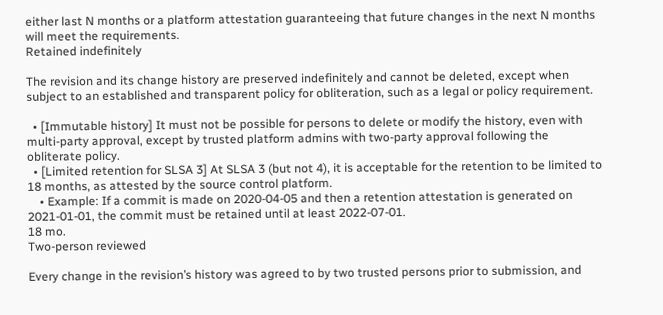either last N months or a platform attestation guaranteeing that future changes in the next N months will meet the requirements.
Retained indefinitely

The revision and its change history are preserved indefinitely and cannot be deleted, except when subject to an established and transparent policy for obliteration, such as a legal or policy requirement.

  • [Immutable history] It must not be possible for persons to delete or modify the history, even with multi-party approval, except by trusted platform admins with two-party approval following the obliterate policy.
  • [Limited retention for SLSA 3] At SLSA 3 (but not 4), it is acceptable for the retention to be limited to 18 months, as attested by the source control platform.
    • Example: If a commit is made on 2020-04-05 and then a retention attestation is generated on 2021-01-01, the commit must be retained until at least 2022-07-01.
18 mo.
Two-person reviewed

Every change in the revision’s history was agreed to by two trusted persons prior to submission, and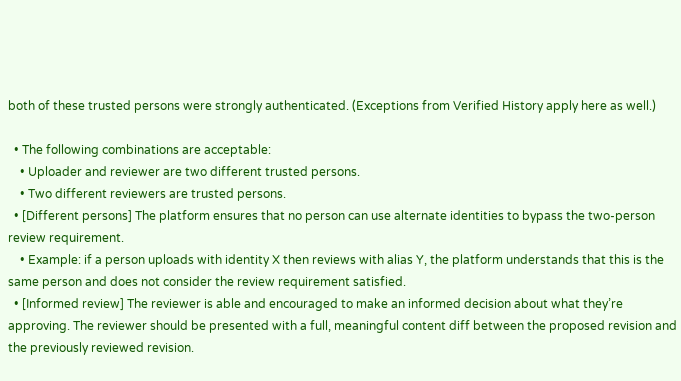both of these trusted persons were strongly authenticated. (Exceptions from Verified History apply here as well.)

  • The following combinations are acceptable:
    • Uploader and reviewer are two different trusted persons.
    • Two different reviewers are trusted persons.
  • [Different persons] The platform ensures that no person can use alternate identities to bypass the two-person review requirement.
    • Example: if a person uploads with identity X then reviews with alias Y, the platform understands that this is the same person and does not consider the review requirement satisfied.
  • [Informed review] The reviewer is able and encouraged to make an informed decision about what they’re approving. The reviewer should be presented with a full, meaningful content diff between the proposed revision and the previously reviewed revision.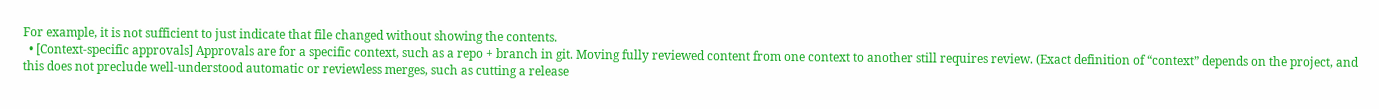For example, it is not sufficient to just indicate that file changed without showing the contents.
  • [Context-specific approvals] Approvals are for a specific context, such as a repo + branch in git. Moving fully reviewed content from one context to another still requires review. (Exact definition of “context” depends on the project, and this does not preclude well-understood automatic or reviewless merges, such as cutting a release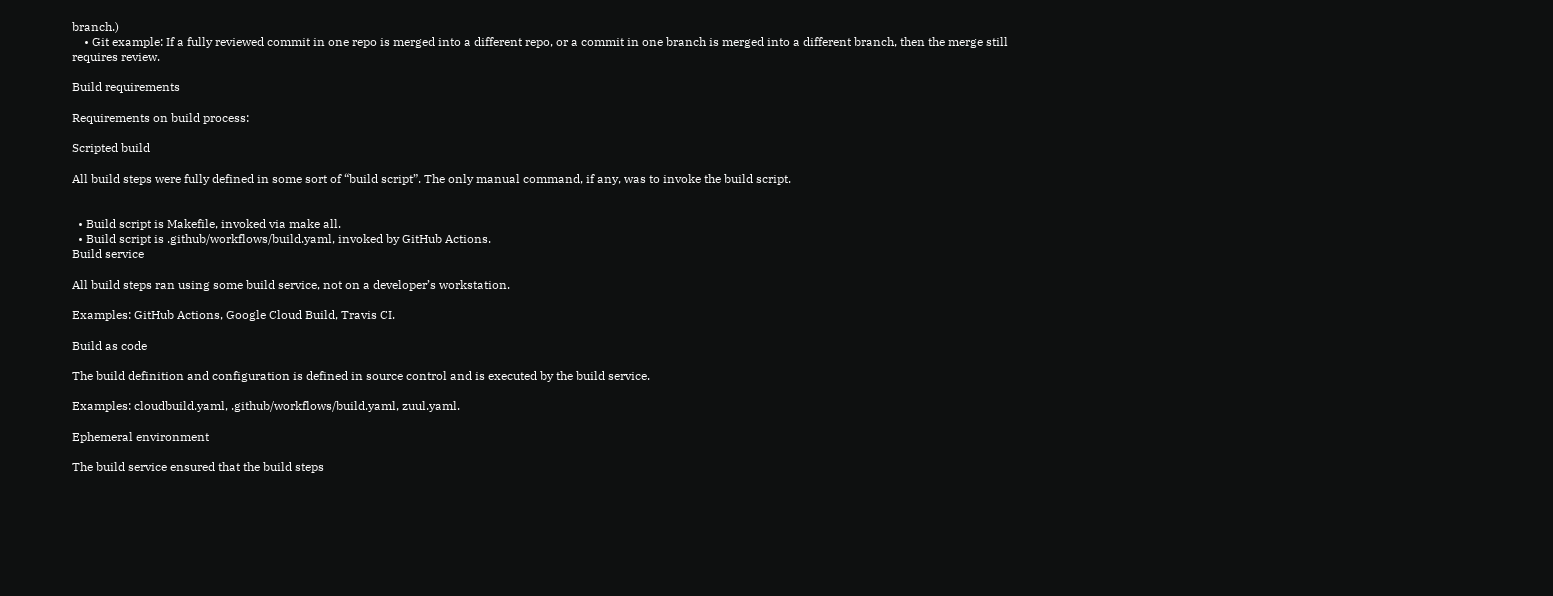branch.)
    • Git example: If a fully reviewed commit in one repo is merged into a different repo, or a commit in one branch is merged into a different branch, then the merge still requires review.

Build requirements

Requirements on build process:

Scripted build

All build steps were fully defined in some sort of “build script”. The only manual command, if any, was to invoke the build script.


  • Build script is Makefile, invoked via make all.
  • Build script is .github/workflows/build.yaml, invoked by GitHub Actions.
Build service

All build steps ran using some build service, not on a developer’s workstation.

Examples: GitHub Actions, Google Cloud Build, Travis CI.

Build as code

The build definition and configuration is defined in source control and is executed by the build service.

Examples: cloudbuild.yaml, .github/workflows/build.yaml, zuul.yaml.

Ephemeral environment

The build service ensured that the build steps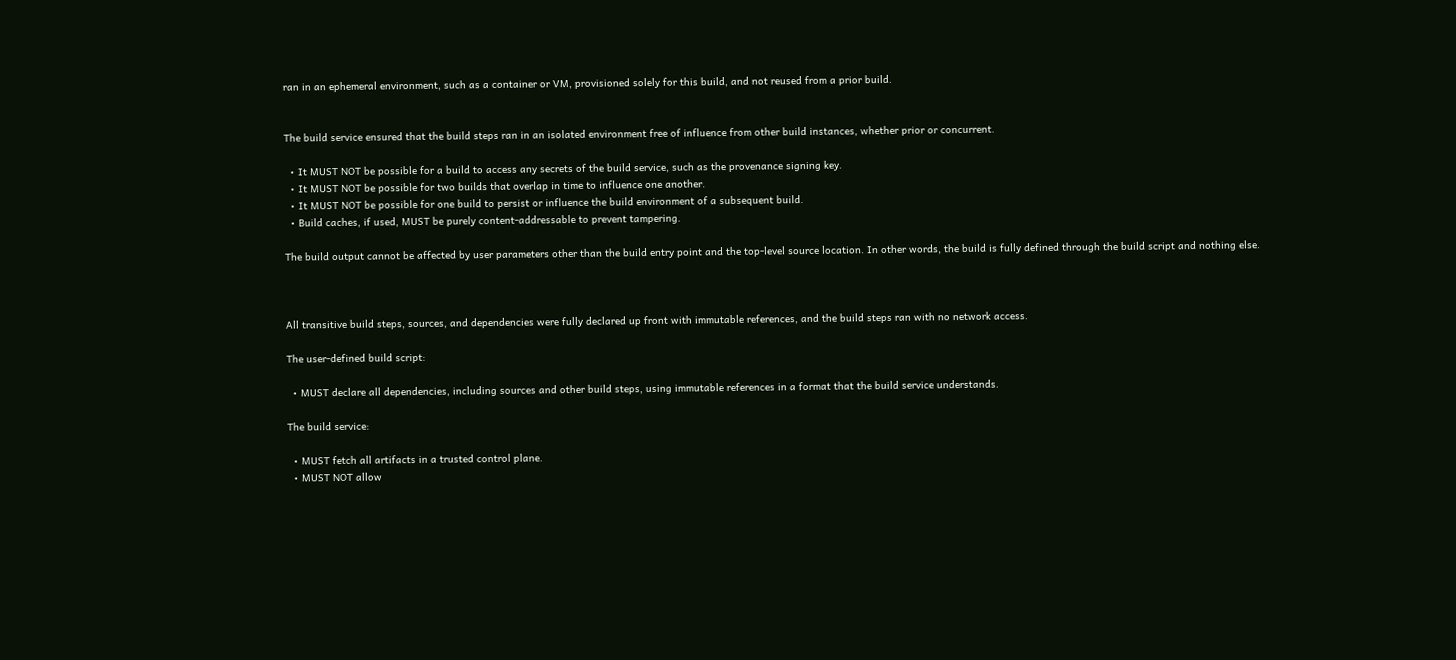ran in an ephemeral environment, such as a container or VM, provisioned solely for this build, and not reused from a prior build.


The build service ensured that the build steps ran in an isolated environment free of influence from other build instances, whether prior or concurrent.

  • It MUST NOT be possible for a build to access any secrets of the build service, such as the provenance signing key.
  • It MUST NOT be possible for two builds that overlap in time to influence one another.
  • It MUST NOT be possible for one build to persist or influence the build environment of a subsequent build.
  • Build caches, if used, MUST be purely content-addressable to prevent tampering.

The build output cannot be affected by user parameters other than the build entry point and the top-level source location. In other words, the build is fully defined through the build script and nothing else.



All transitive build steps, sources, and dependencies were fully declared up front with immutable references, and the build steps ran with no network access.

The user-defined build script:

  • MUST declare all dependencies, including sources and other build steps, using immutable references in a format that the build service understands.

The build service:

  • MUST fetch all artifacts in a trusted control plane.
  • MUST NOT allow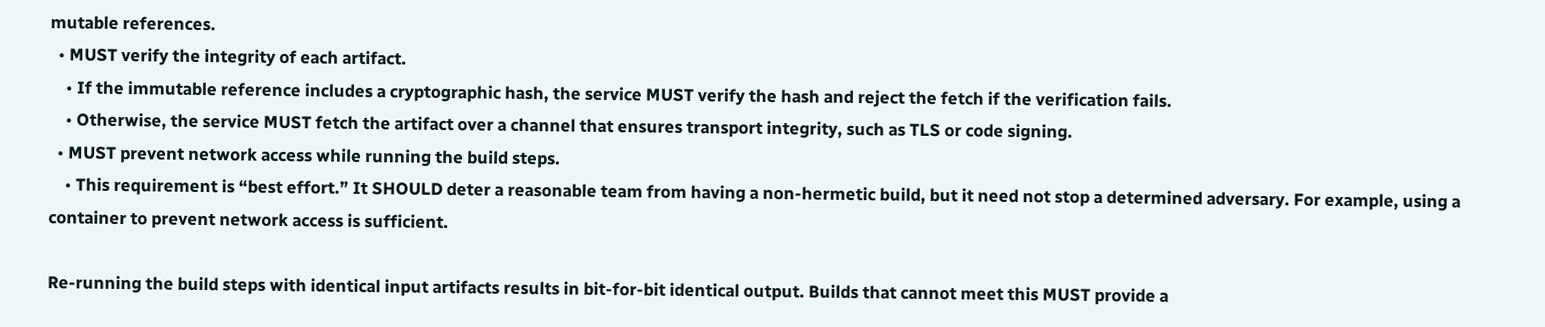mutable references.
  • MUST verify the integrity of each artifact.
    • If the immutable reference includes a cryptographic hash, the service MUST verify the hash and reject the fetch if the verification fails.
    • Otherwise, the service MUST fetch the artifact over a channel that ensures transport integrity, such as TLS or code signing.
  • MUST prevent network access while running the build steps.
    • This requirement is “best effort.” It SHOULD deter a reasonable team from having a non-hermetic build, but it need not stop a determined adversary. For example, using a container to prevent network access is sufficient.

Re-running the build steps with identical input artifacts results in bit-for-bit identical output. Builds that cannot meet this MUST provide a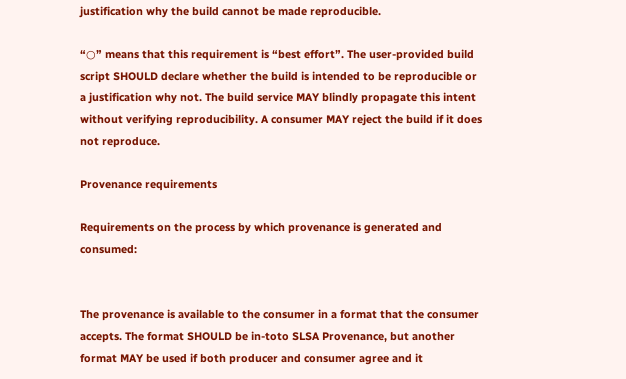justification why the build cannot be made reproducible.

“○” means that this requirement is “best effort”. The user-provided build script SHOULD declare whether the build is intended to be reproducible or a justification why not. The build service MAY blindly propagate this intent without verifying reproducibility. A consumer MAY reject the build if it does not reproduce.

Provenance requirements

Requirements on the process by which provenance is generated and consumed:


The provenance is available to the consumer in a format that the consumer accepts. The format SHOULD be in-toto SLSA Provenance, but another format MAY be used if both producer and consumer agree and it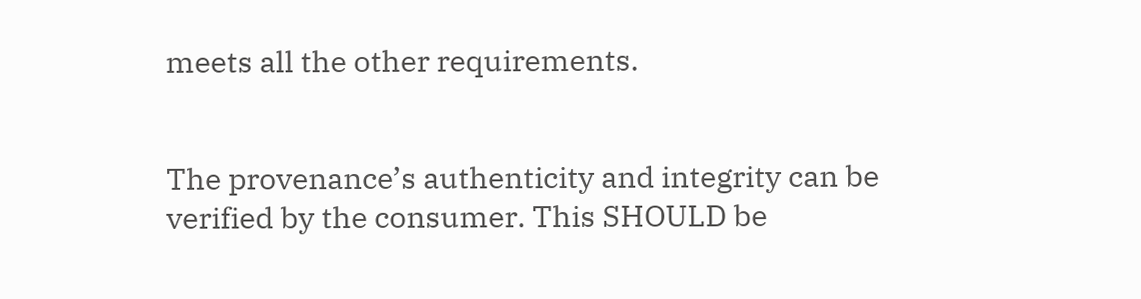meets all the other requirements.


The provenance’s authenticity and integrity can be verified by the consumer. This SHOULD be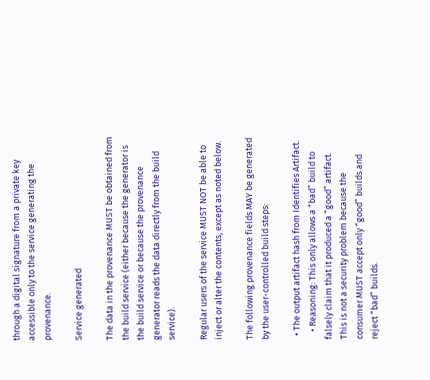through a digital signature from a private key accessible only to the service generating the provenance.

Service generated

The data in the provenance MUST be obtained from the build service (either because the generator is the build service or because the provenance generator reads the data directly from the build service).

Regular users of the service MUST NOT be able to inject or alter the contents, except as noted below.

The following provenance fields MAY be generated by the user-controlled build steps:

  • The output artifact hash from Identifies Artifact.
    • Reasoning: This only allows a “bad” build to falsely claim that it produced a “good” artifact. This is not a security problem because the consumer MUST accept only “good” builds and reject “bad” builds.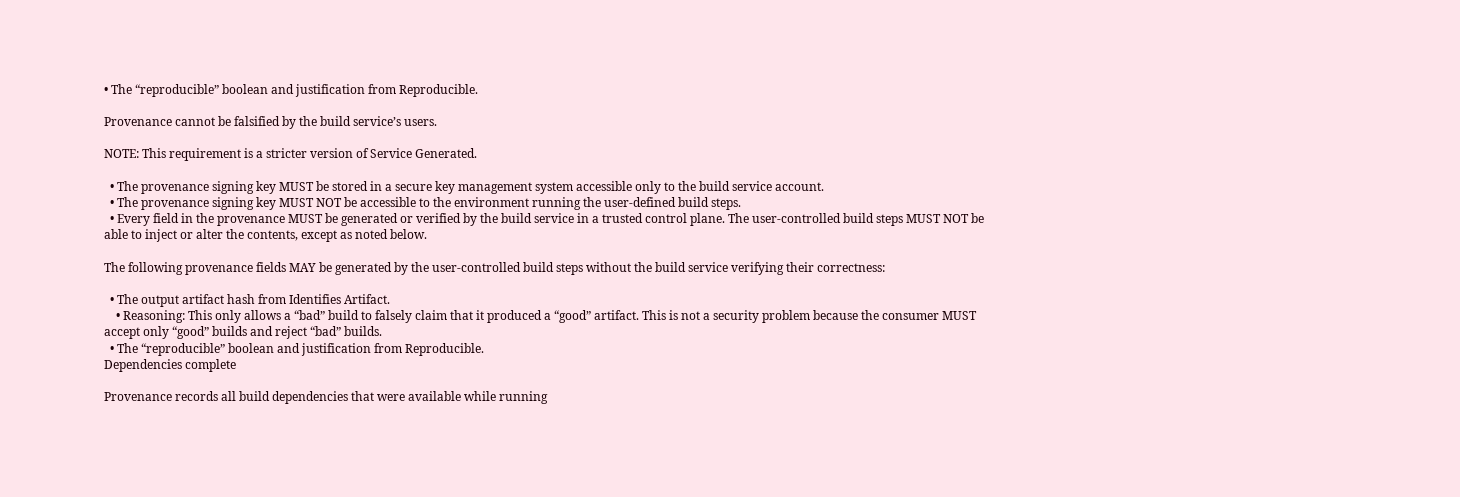• The “reproducible” boolean and justification from Reproducible.

Provenance cannot be falsified by the build service’s users.

NOTE: This requirement is a stricter version of Service Generated.

  • The provenance signing key MUST be stored in a secure key management system accessible only to the build service account.
  • The provenance signing key MUST NOT be accessible to the environment running the user-defined build steps.
  • Every field in the provenance MUST be generated or verified by the build service in a trusted control plane. The user-controlled build steps MUST NOT be able to inject or alter the contents, except as noted below.

The following provenance fields MAY be generated by the user-controlled build steps without the build service verifying their correctness:

  • The output artifact hash from Identifies Artifact.
    • Reasoning: This only allows a “bad” build to falsely claim that it produced a “good” artifact. This is not a security problem because the consumer MUST accept only “good” builds and reject “bad” builds.
  • The “reproducible” boolean and justification from Reproducible.
Dependencies complete

Provenance records all build dependencies that were available while running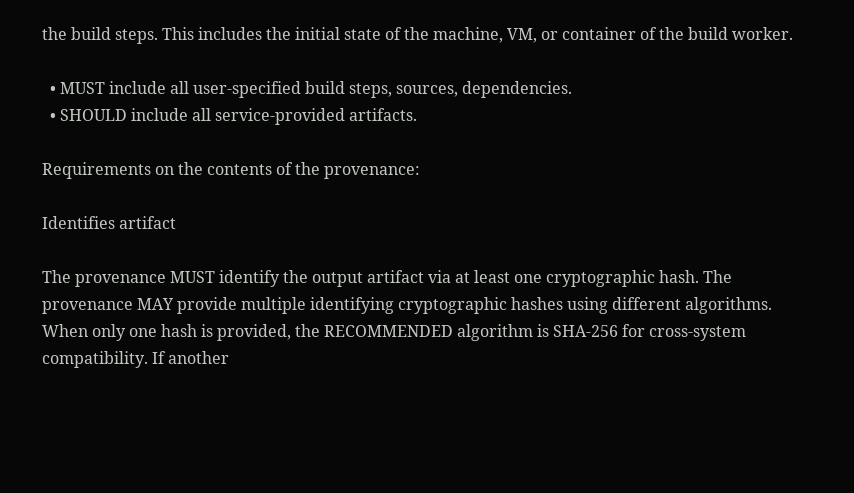the build steps. This includes the initial state of the machine, VM, or container of the build worker.

  • MUST include all user-specified build steps, sources, dependencies.
  • SHOULD include all service-provided artifacts.

Requirements on the contents of the provenance:

Identifies artifact

The provenance MUST identify the output artifact via at least one cryptographic hash. The provenance MAY provide multiple identifying cryptographic hashes using different algorithms. When only one hash is provided, the RECOMMENDED algorithm is SHA-256 for cross-system compatibility. If another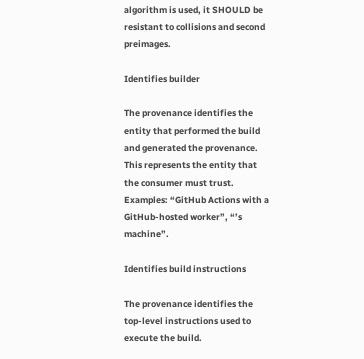algorithm is used, it SHOULD be resistant to collisions and second preimages.

Identifies builder

The provenance identifies the entity that performed the build and generated the provenance. This represents the entity that the consumer must trust. Examples: “GitHub Actions with a GitHub-hosted worker”, “’s machine”.

Identifies build instructions

The provenance identifies the top-level instructions used to execute the build.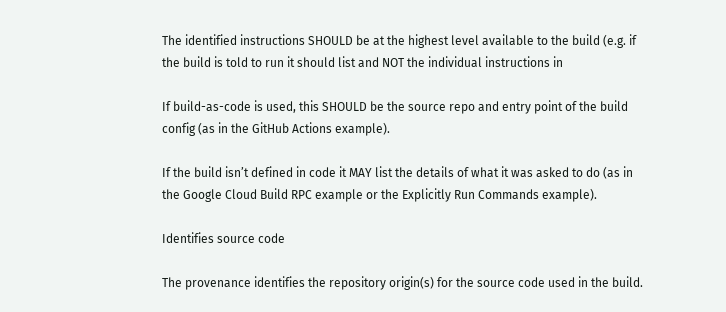The identified instructions SHOULD be at the highest level available to the build (e.g. if the build is told to run it should list and NOT the individual instructions in

If build-as-code is used, this SHOULD be the source repo and entry point of the build config (as in the GitHub Actions example).

If the build isn’t defined in code it MAY list the details of what it was asked to do (as in the Google Cloud Build RPC example or the Explicitly Run Commands example).

Identifies source code

The provenance identifies the repository origin(s) for the source code used in the build.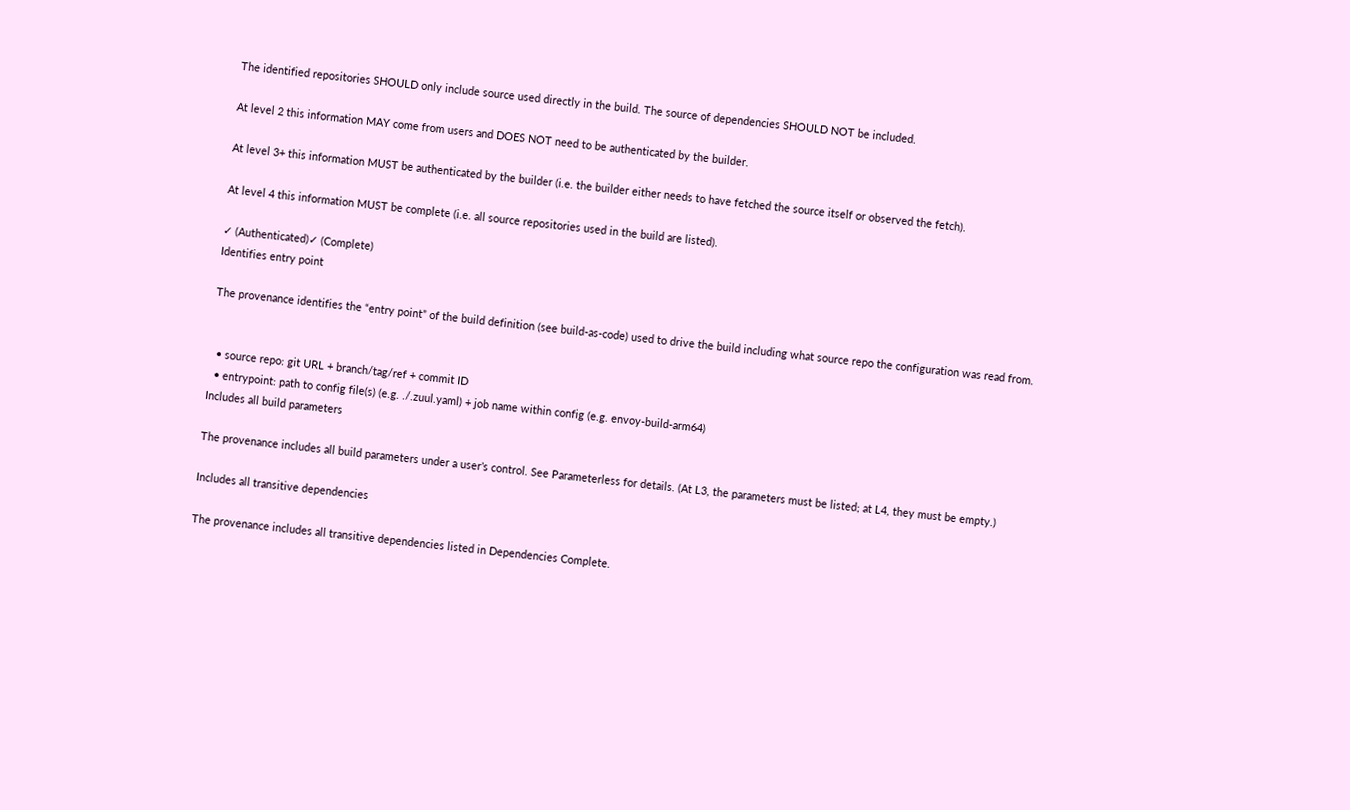The identified repositories SHOULD only include source used directly in the build. The source of dependencies SHOULD NOT be included.

At level 2 this information MAY come from users and DOES NOT need to be authenticated by the builder.

At level 3+ this information MUST be authenticated by the builder (i.e. the builder either needs to have fetched the source itself or observed the fetch).

At level 4 this information MUST be complete (i.e. all source repositories used in the build are listed).

✓ (Authenticated)✓ (Complete)
Identifies entry point

The provenance identifies the “entry point” of the build definition (see build-as-code) used to drive the build including what source repo the configuration was read from.


  • source repo: git URL + branch/tag/ref + commit ID
  • entrypoint: path to config file(s) (e.g. ./.zuul.yaml) + job name within config (e.g. envoy-build-arm64)
Includes all build parameters

The provenance includes all build parameters under a user’s control. See Parameterless for details. (At L3, the parameters must be listed; at L4, they must be empty.)

Includes all transitive dependencies

The provenance includes all transitive dependencies listed in Dependencies Complete.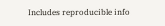Includes reproducible info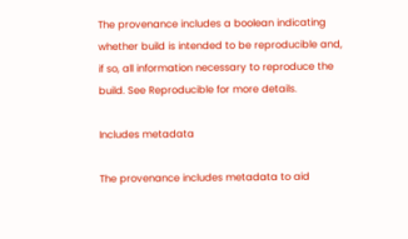The provenance includes a boolean indicating whether build is intended to be reproducible and, if so, all information necessary to reproduce the build. See Reproducible for more details.

Includes metadata

The provenance includes metadata to aid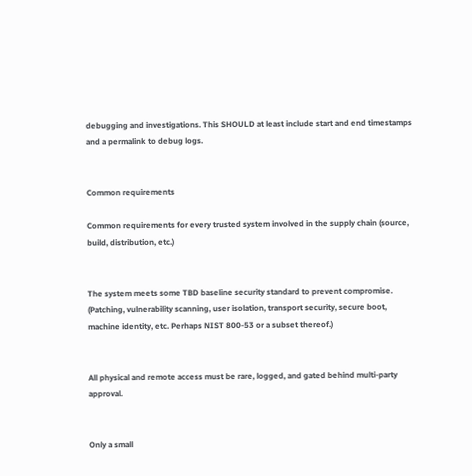debugging and investigations. This SHOULD at least include start and end timestamps and a permalink to debug logs.


Common requirements

Common requirements for every trusted system involved in the supply chain (source, build, distribution, etc.)


The system meets some TBD baseline security standard to prevent compromise. (Patching, vulnerability scanning, user isolation, transport security, secure boot, machine identity, etc. Perhaps NIST 800-53 or a subset thereof.)


All physical and remote access must be rare, logged, and gated behind multi-party approval.


Only a small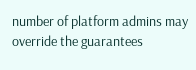number of platform admins may override the guarantees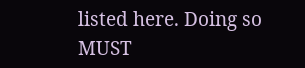listed here. Doing so MUST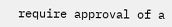require approval of a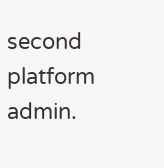second platform admin.